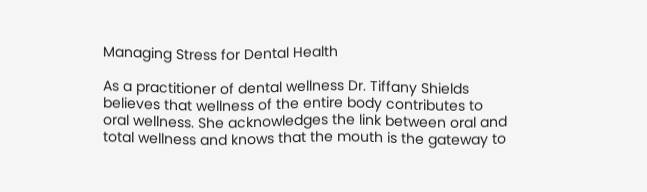Managing Stress for Dental Health

As a practitioner of dental wellness Dr. Tiffany Shields believes that wellness of the entire body contributes to oral wellness. She acknowledges the link between oral and total wellness and knows that the mouth is the gateway to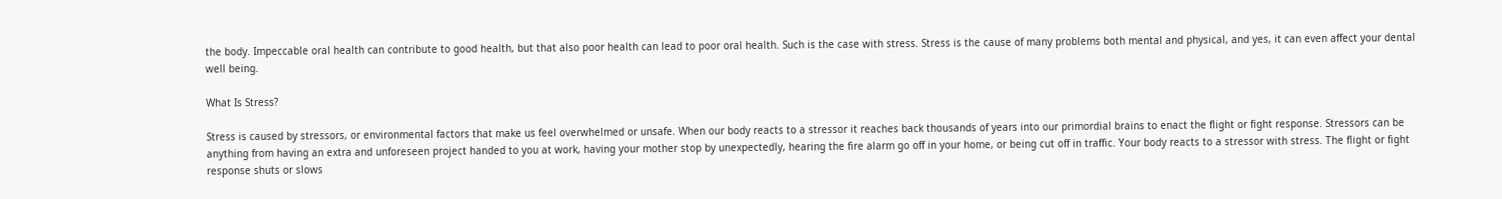the body. Impeccable oral health can contribute to good health, but that also poor health can lead to poor oral health. Such is the case with stress. Stress is the cause of many problems both mental and physical, and yes, it can even affect your dental well being.

What Is Stress?

Stress is caused by stressors, or environmental factors that make us feel overwhelmed or unsafe. When our body reacts to a stressor it reaches back thousands of years into our primordial brains to enact the flight or fight response. Stressors can be anything from having an extra and unforeseen project handed to you at work, having your mother stop by unexpectedly, hearing the fire alarm go off in your home, or being cut off in traffic. Your body reacts to a stressor with stress. The flight or fight response shuts or slows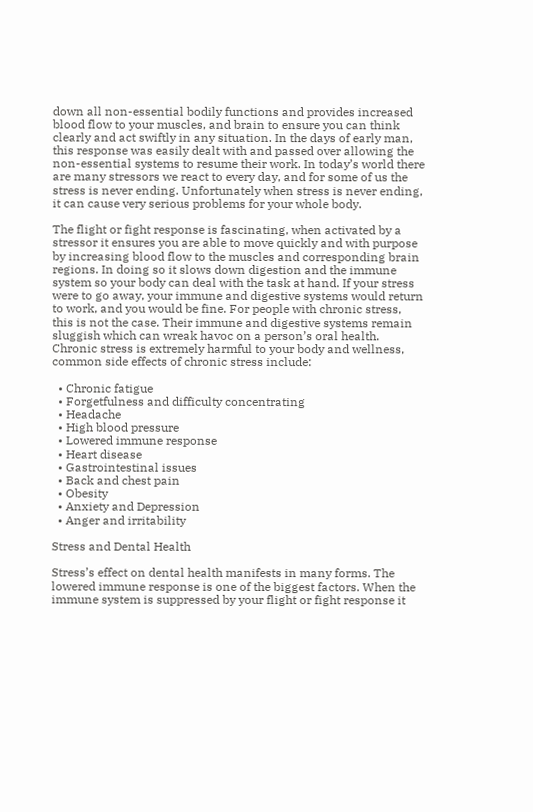down all non-essential bodily functions and provides increased blood flow to your muscles, and brain to ensure you can think clearly and act swiftly in any situation. In the days of early man, this response was easily dealt with and passed over allowing the non-essential systems to resume their work. In today’s world there are many stressors we react to every day, and for some of us the stress is never ending. Unfortunately when stress is never ending, it can cause very serious problems for your whole body.

The flight or fight response is fascinating, when activated by a stressor it ensures you are able to move quickly and with purpose by increasing blood flow to the muscles and corresponding brain regions. In doing so it slows down digestion and the immune system so your body can deal with the task at hand. If your stress were to go away, your immune and digestive systems would return to work, and you would be fine. For people with chronic stress, this is not the case. Their immune and digestive systems remain sluggish which can wreak havoc on a person’s oral health. Chronic stress is extremely harmful to your body and wellness, common side effects of chronic stress include:

  • Chronic fatigue
  • Forgetfulness and difficulty concentrating
  • Headache
  • High blood pressure
  • Lowered immune response
  • Heart disease
  • Gastrointestinal issues
  • Back and chest pain
  • Obesity
  • Anxiety and Depression
  • Anger and irritability

Stress and Dental Health

Stress’s effect on dental health manifests in many forms. The lowered immune response is one of the biggest factors. When the immune system is suppressed by your flight or fight response it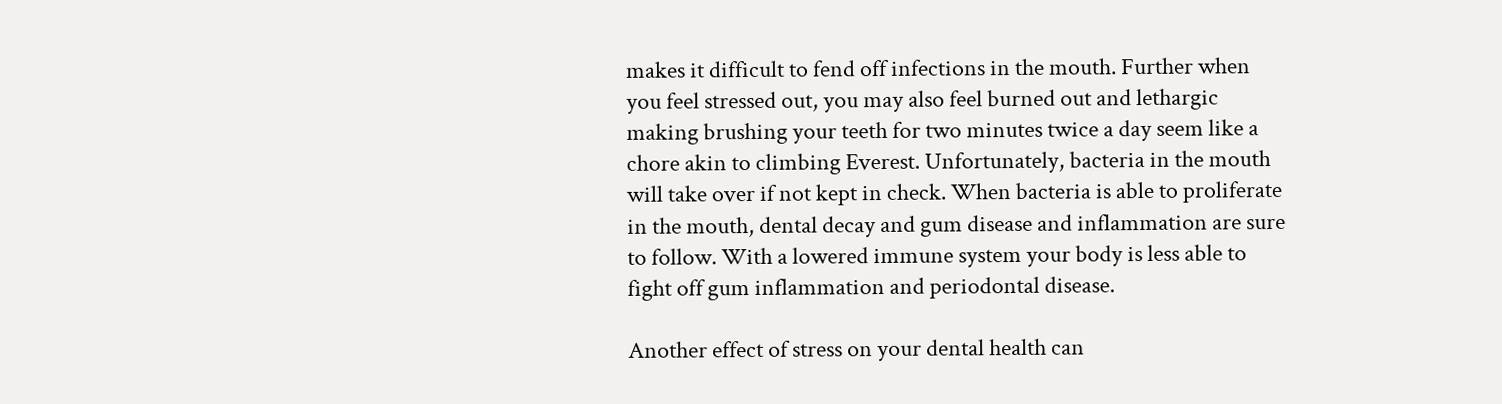makes it difficult to fend off infections in the mouth. Further when you feel stressed out, you may also feel burned out and lethargic making brushing your teeth for two minutes twice a day seem like a chore akin to climbing Everest. Unfortunately, bacteria in the mouth will take over if not kept in check. When bacteria is able to proliferate in the mouth, dental decay and gum disease and inflammation are sure to follow. With a lowered immune system your body is less able to fight off gum inflammation and periodontal disease.

Another effect of stress on your dental health can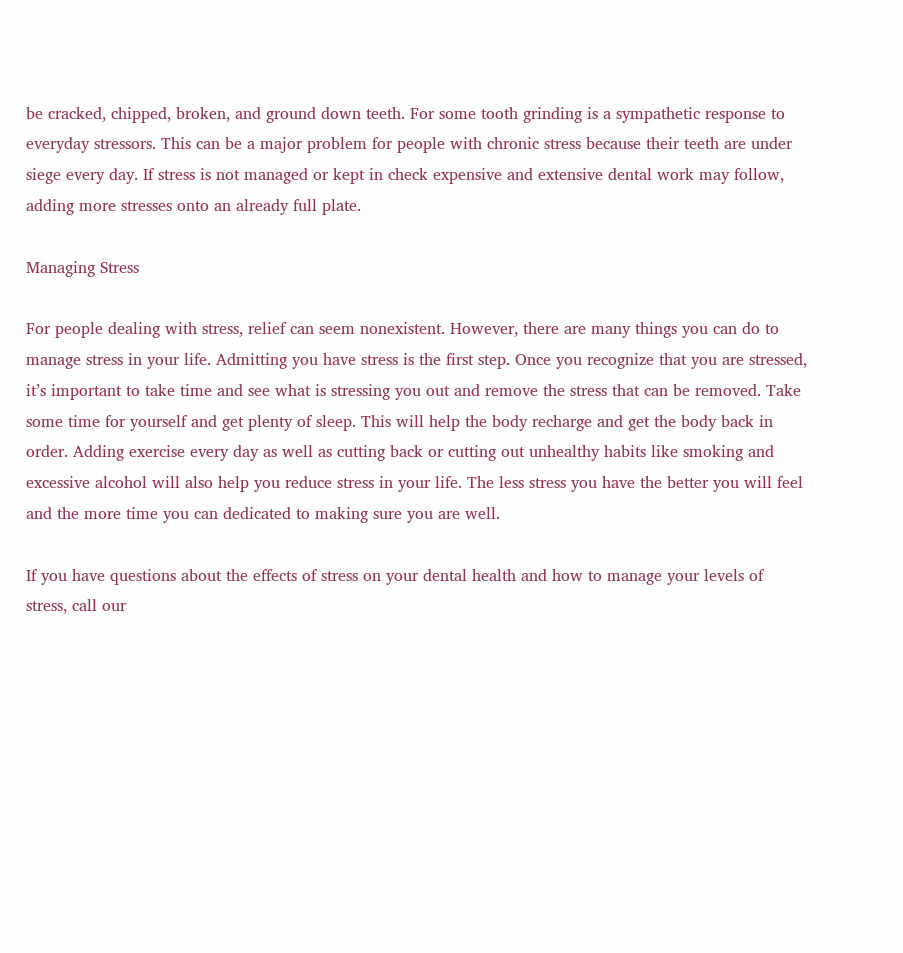be cracked, chipped, broken, and ground down teeth. For some tooth grinding is a sympathetic response to everyday stressors. This can be a major problem for people with chronic stress because their teeth are under siege every day. If stress is not managed or kept in check expensive and extensive dental work may follow, adding more stresses onto an already full plate.

Managing Stress

For people dealing with stress, relief can seem nonexistent. However, there are many things you can do to manage stress in your life. Admitting you have stress is the first step. Once you recognize that you are stressed, it’s important to take time and see what is stressing you out and remove the stress that can be removed. Take some time for yourself and get plenty of sleep. This will help the body recharge and get the body back in order. Adding exercise every day as well as cutting back or cutting out unhealthy habits like smoking and excessive alcohol will also help you reduce stress in your life. The less stress you have the better you will feel and the more time you can dedicated to making sure you are well.

If you have questions about the effects of stress on your dental health and how to manage your levels of stress, call our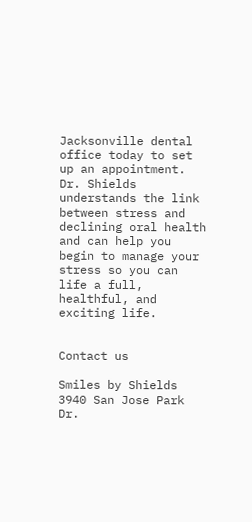Jacksonville dental office today to set up an appointment. Dr. Shields understands the link between stress and declining oral health and can help you begin to manage your stress so you can life a full, healthful, and exciting life.


Contact us

Smiles by Shields
3940 San Jose Park Dr.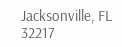Jacksonville, FL 32217